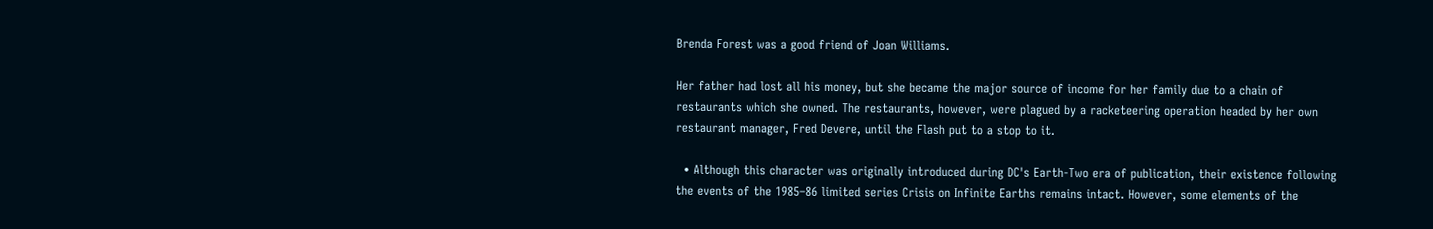Brenda Forest was a good friend of Joan Williams.

Her father had lost all his money, but she became the major source of income for her family due to a chain of restaurants which she owned. The restaurants, however, were plagued by a racketeering operation headed by her own restaurant manager, Fred Devere, until the Flash put to a stop to it.

  • Although this character was originally introduced during DC's Earth-Two era of publication, their existence following the events of the 1985–86 limited series Crisis on Infinite Earths remains intact. However, some elements of the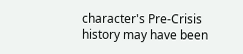character's Pre-Crisis history may have been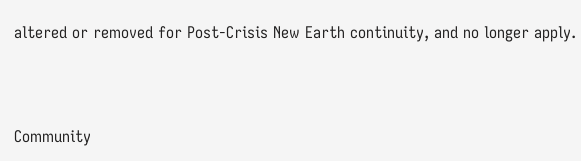altered or removed for Post-Crisis New Earth continuity, and no longer apply.



Community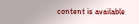content is available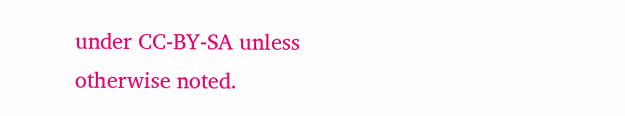under CC-BY-SA unless otherwise noted.